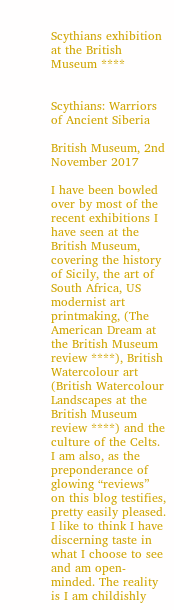Scythians exhibition at the British Museum ****


Scythians: Warriors of Ancient Siberia

British Museum, 2nd November 2017

I have been bowled over by most of the recent exhibitions I have seen at the British Museum, covering the history of Sicily, the art of South Africa, US modernist art printmaking, (The American Dream at the British Museum review ****), British Watercolour art (British Watercolour Landscapes at the British Museum review ****) and the culture of the Celts. I am also, as the preponderance of glowing “reviews” on this blog testifies, pretty easily pleased. I like to think I have discerning taste in what I choose to see and am open-minded. The reality is I am childishly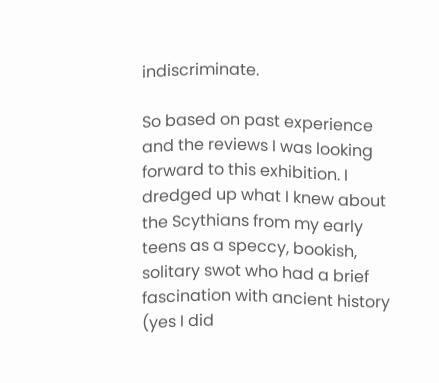indiscriminate.

So based on past experience and the reviews I was looking forward to this exhibition. I dredged up what I knew about the Scythians from my early teens as a speccy, bookish, solitary swot who had a brief fascination with ancient history (yes I did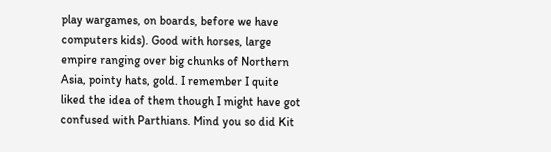play wargames, on boards, before we have computers kids). Good with horses, large empire ranging over big chunks of Northern Asia, pointy hats, gold. I remember I quite liked the idea of them though I might have got confused with Parthians. Mind you so did Kit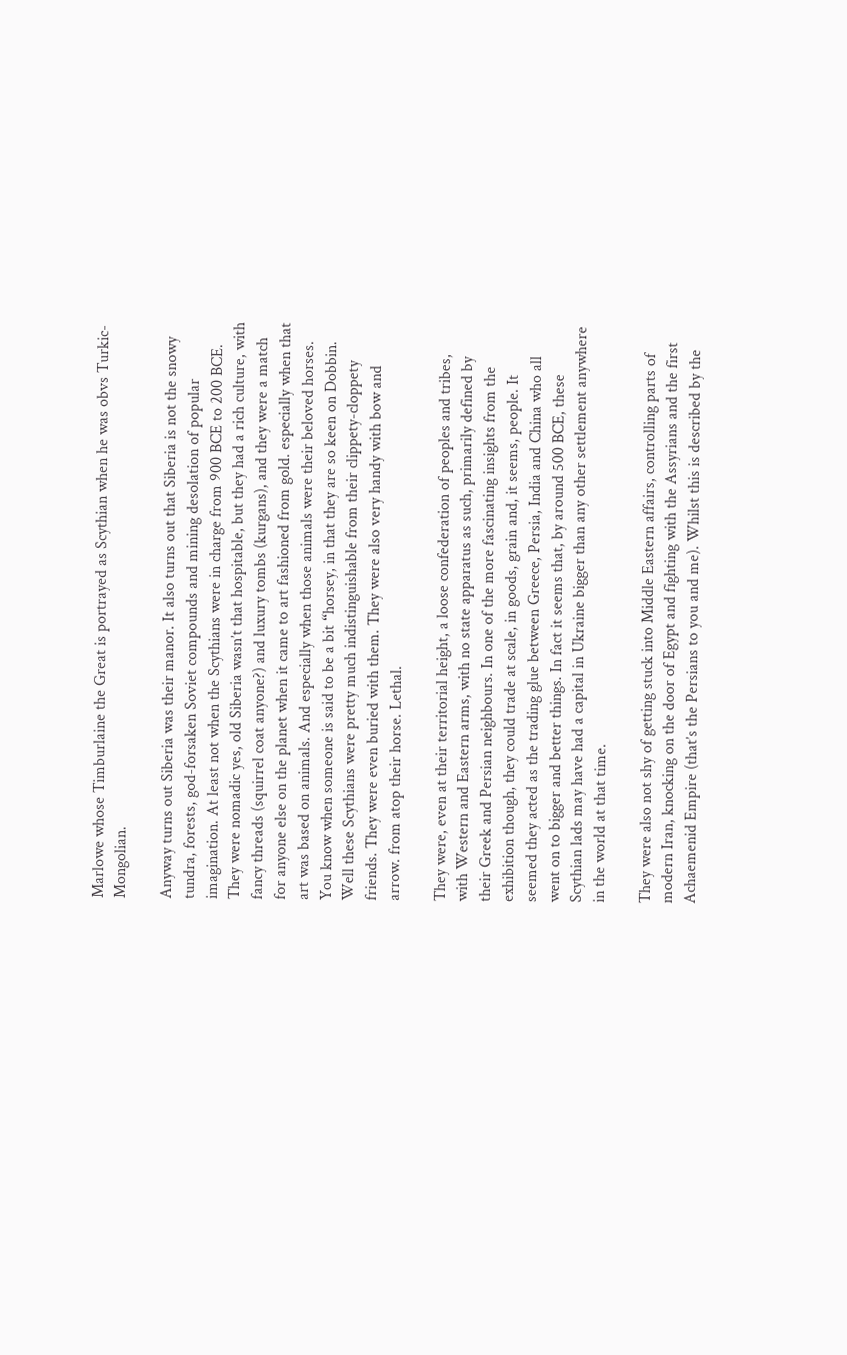Marlowe whose Timburlaine the Great is portrayed as Scythian when he was obvs Turkic-Mongolian.

Anyway turns out Siberia was their manor. It also turns out that Siberia is not the snowy tundra, forests, god-forsaken Soviet compounds and mining desolation of popular imagination. At least not when the Scythians were in charge from 900 BCE to 200 BCE. They were nomadic yes, old Siberia wasn’t that hospitable, but they had a rich culture, with fancy threads (squirrel coat anyone?) and luxury tombs (kurgans), and they were a match for anyone else on the planet when it came to art fashioned from gold. especially when that art was based on animals. And especially when those animals were their beloved horses. You know when someone is said to be a bit “horsey, in that they are so keen on Dobbin. Well these Scythians were pretty much indistinguishable from their clippety-cloppety friends. They were even buried with them. They were also very handy with bow and arrow. from atop their horse. Lethal.

They were, even at their territorial height, a loose confederation of peoples and tribes, with Western and Eastern arms, with no state apparatus as such, primarily defined by their Greek and Persian neighbours. In one of the more fascinating insights from the exhibition though, they could trade at scale, in goods, grain and, it seems, people. It seemed they acted as the trading glue between Greece, Persia, India and China who all went on to bigger and better things. In fact it seems that, by around 500 BCE, these Scythian lads may have had a capital in Ukraine bigger than any other settlement anywhere in the world at that time.

They were also not shy of getting stuck into Middle Eastern affairs, controlling parts of modern Iran, knocking on the door of Egypt and fighting with the Assyrians and the first Achaemenid Empire (that’s the Persians to you and me). Whilst this is described by the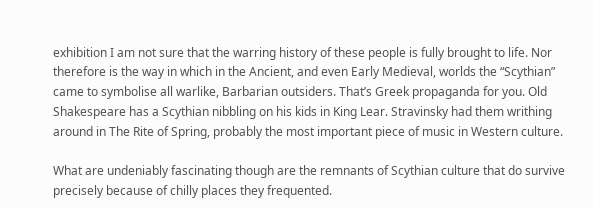exhibition I am not sure that the warring history of these people is fully brought to life. Nor therefore is the way in which in the Ancient, and even Early Medieval, worlds the “Scythian” came to symbolise all warlike, Barbarian outsiders. That’s Greek propaganda for you. Old Shakespeare has a Scythian nibbling on his kids in King Lear. Stravinsky had them writhing around in The Rite of Spring, probably the most important piece of music in Western culture.

What are undeniably fascinating though are the remnants of Scythian culture that do survive precisely because of chilly places they frequented.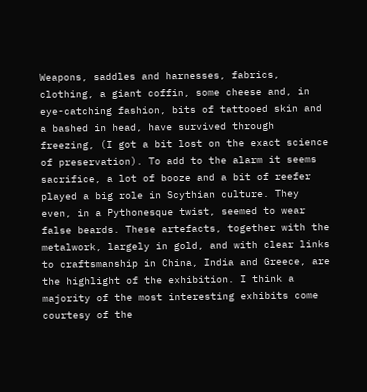Weapons, saddles and harnesses, fabrics, clothing, a giant coffin, some cheese and, in eye-catching fashion, bits of tattooed skin and a bashed in head, have survived through freezing, (I got a bit lost on the exact science of preservation). To add to the alarm it seems sacrifice, a lot of booze and a bit of reefer played a big role in Scythian culture. They even, in a Pythonesque twist, seemed to wear false beards. These artefacts, together with the metalwork, largely in gold, and with clear links to craftsmanship in China, India and Greece, are the highlight of the exhibition. I think a majority of the most interesting exhibits come courtesy of the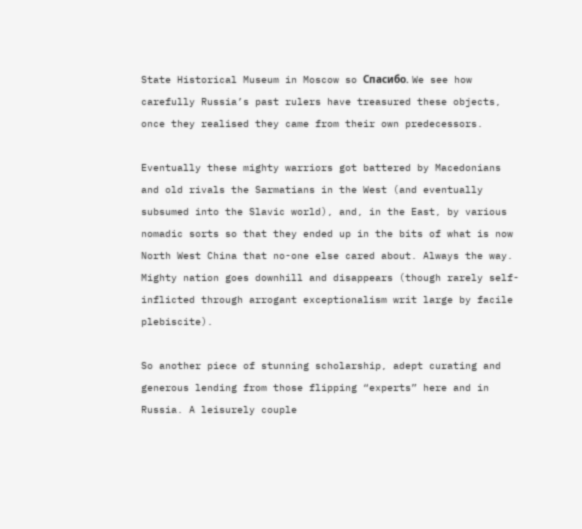State Historical Museum in Moscow so Спасибо. We see how carefully Russia’s past rulers have treasured these objects, once they realised they came from their own predecessors.

Eventually these mighty warriors got battered by Macedonians and old rivals the Sarmatians in the West (and eventually subsumed into the Slavic world), and, in the East, by various nomadic sorts so that they ended up in the bits of what is now North West China that no-one else cared about. Always the way. Mighty nation goes downhill and disappears (though rarely self-inflicted through arrogant exceptionalism writ large by facile plebiscite).

So another piece of stunning scholarship, adept curating and generous lending from those flipping “experts” here and in Russia. A leisurely couple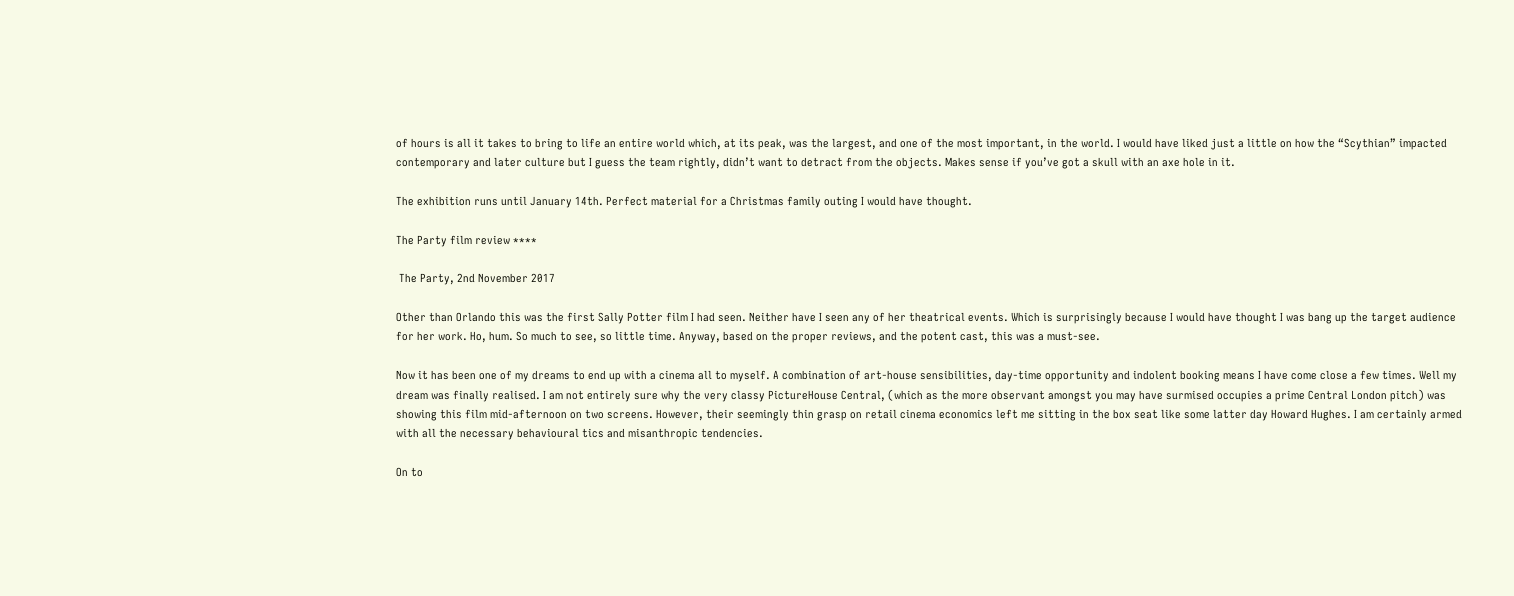of hours is all it takes to bring to life an entire world which, at its peak, was the largest, and one of the most important, in the world. I would have liked just a little on how the “Scythian” impacted contemporary and later culture but I guess the team rightly, didn’t want to detract from the objects. Makes sense if you’ve got a skull with an axe hole in it.

The exhibition runs until January 14th. Perfect material for a Christmas family outing I would have thought.

The Party film review ****

 The Party, 2nd November 2017

Other than Orlando this was the first Sally Potter film I had seen. Neither have I seen any of her theatrical events. Which is surprisingly because I would have thought I was bang up the target audience for her work. Ho, hum. So much to see, so little time. Anyway, based on the proper reviews, and the potent cast, this was a must-see.

Now it has been one of my dreams to end up with a cinema all to myself. A combination of art-house sensibilities, day-time opportunity and indolent booking means I have come close a few times. Well my dream was finally realised. I am not entirely sure why the very classy PictureHouse Central, (which as the more observant amongst you may have surmised occupies a prime Central London pitch) was showing this film mid-afternoon on two screens. However, their seemingly thin grasp on retail cinema economics left me sitting in the box seat like some latter day Howard Hughes. I am certainly armed with all the necessary behavioural tics and misanthropic tendencies.

On to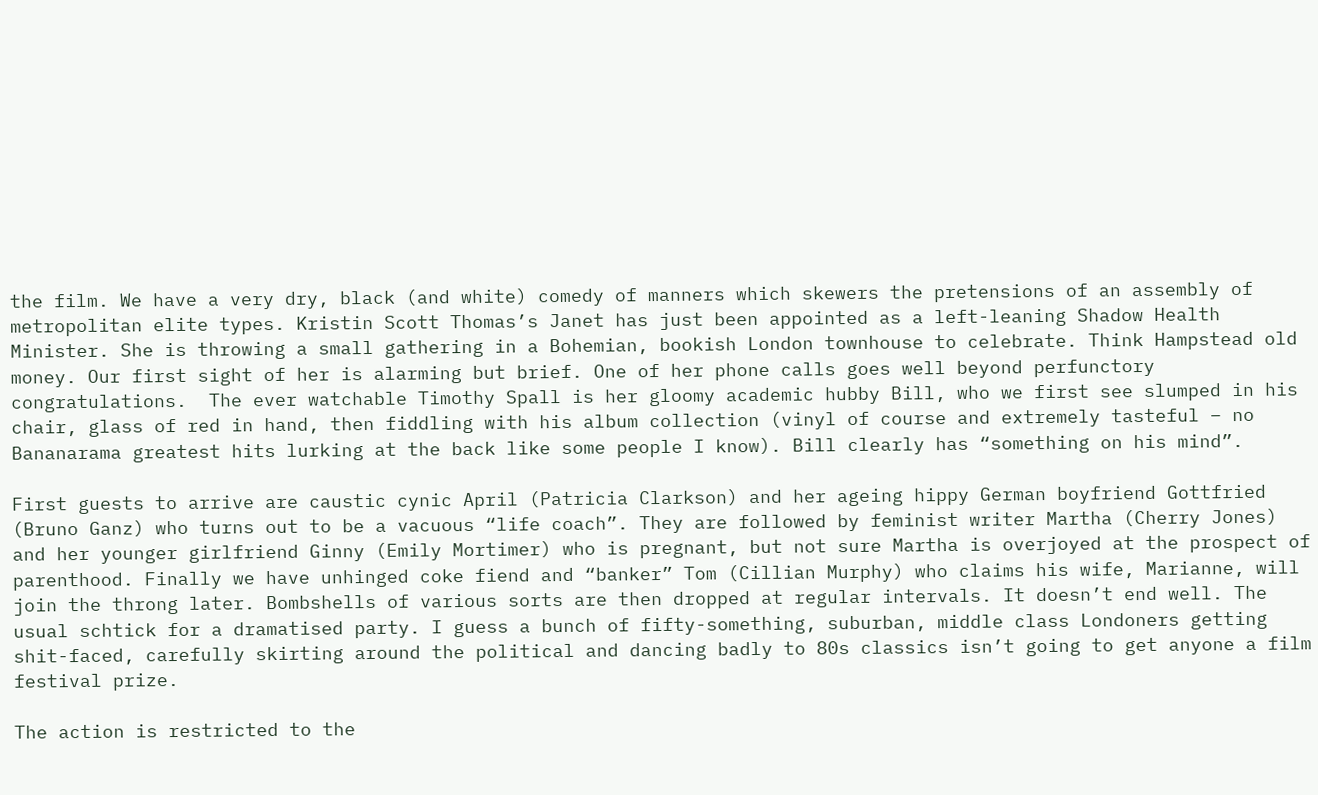the film. We have a very dry, black (and white) comedy of manners which skewers the pretensions of an assembly of metropolitan elite types. Kristin Scott Thomas’s Janet has just been appointed as a left-leaning Shadow Health Minister. She is throwing a small gathering in a Bohemian, bookish London townhouse to celebrate. Think Hampstead old money. Our first sight of her is alarming but brief. One of her phone calls goes well beyond perfunctory congratulations.  The ever watchable Timothy Spall is her gloomy academic hubby Bill, who we first see slumped in his chair, glass of red in hand, then fiddling with his album collection (vinyl of course and extremely tasteful – no Bananarama greatest hits lurking at the back like some people I know). Bill clearly has “something on his mind”.

First guests to arrive are caustic cynic April (Patricia Clarkson) and her ageing hippy German boyfriend Gottfried (Bruno Ganz) who turns out to be a vacuous “life coach”. They are followed by feminist writer Martha (Cherry Jones) and her younger girlfriend Ginny (Emily Mortimer) who is pregnant, but not sure Martha is overjoyed at the prospect of parenthood. Finally we have unhinged coke fiend and “banker” Tom (Cillian Murphy) who claims his wife, Marianne, will join the throng later. Bombshells of various sorts are then dropped at regular intervals. It doesn’t end well. The usual schtick for a dramatised party. I guess a bunch of fifty-something, suburban, middle class Londoners getting shit-faced, carefully skirting around the political and dancing badly to 80s classics isn’t going to get anyone a film festival prize.

The action is restricted to the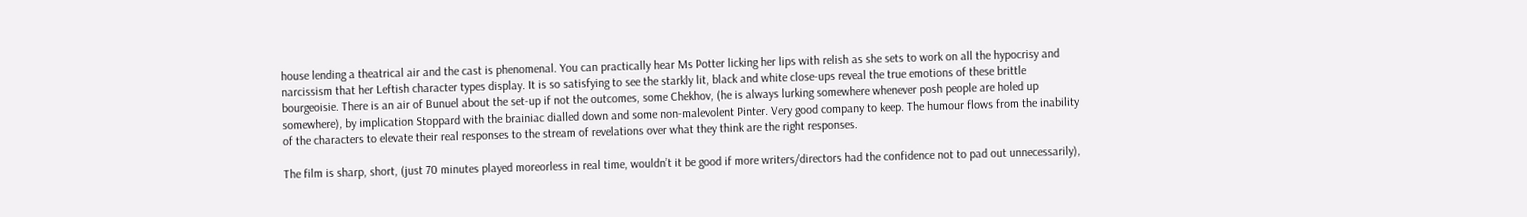house lending a theatrical air and the cast is phenomenal. You can practically hear Ms Potter licking her lips with relish as she sets to work on all the hypocrisy and narcissism that her Leftish character types display. It is so satisfying to see the starkly lit, black and white close-ups reveal the true emotions of these brittle bourgeoisie. There is an air of Bunuel about the set-up if not the outcomes, some Chekhov, (he is always lurking somewhere whenever posh people are holed up somewhere), by implication Stoppard with the brainiac dialled down and some non-malevolent Pinter. Very good company to keep. The humour flows from the inability of the characters to elevate their real responses to the stream of revelations over what they think are the right responses.

The film is sharp, short, (just 70 minutes played moreorless in real time, wouldn’t it be good if more writers/directors had the confidence not to pad out unnecessarily),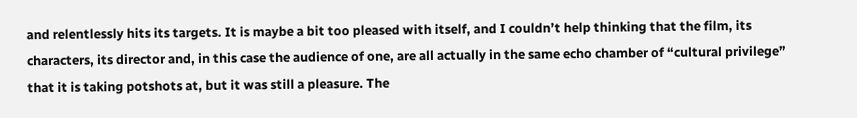and relentlessly hits its targets. It is maybe a bit too pleased with itself, and I couldn’t help thinking that the film, its characters, its director and, in this case the audience of one, are all actually in the same echo chamber of “cultural privilege” that it is taking potshots at, but it was still a pleasure. The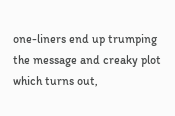one-liners end up trumping the message and creaky plot which turns out,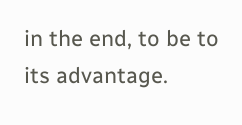in the end, to be to its advantage.